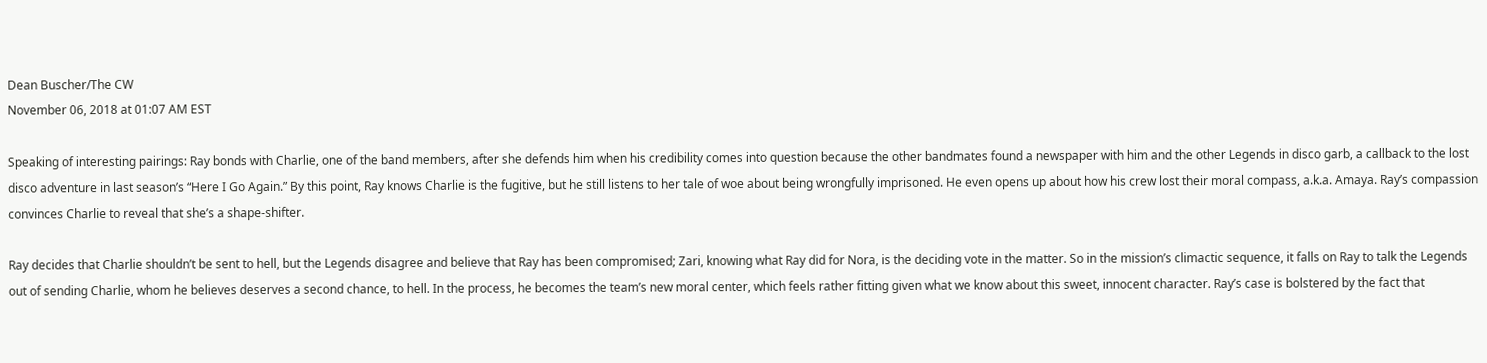Dean Buscher/The CW
November 06, 2018 at 01:07 AM EST

Speaking of interesting pairings: Ray bonds with Charlie, one of the band members, after she defends him when his credibility comes into question because the other bandmates found a newspaper with him and the other Legends in disco garb, a callback to the lost disco adventure in last season’s “Here I Go Again.” By this point, Ray knows Charlie is the fugitive, but he still listens to her tale of woe about being wrongfully imprisoned. He even opens up about how his crew lost their moral compass, a.k.a. Amaya. Ray’s compassion convinces Charlie to reveal that she’s a shape-shifter.

Ray decides that Charlie shouldn’t be sent to hell, but the Legends disagree and believe that Ray has been compromised; Zari, knowing what Ray did for Nora, is the deciding vote in the matter. So in the mission’s climactic sequence, it falls on Ray to talk the Legends out of sending Charlie, whom he believes deserves a second chance, to hell. In the process, he becomes the team’s new moral center, which feels rather fitting given what we know about this sweet, innocent character. Ray’s case is bolstered by the fact that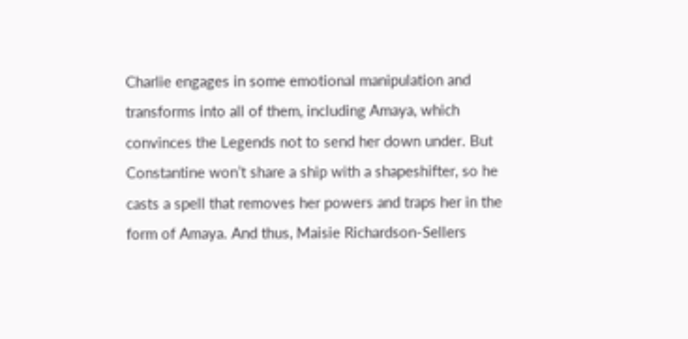Charlie engages in some emotional manipulation and transforms into all of them, including Amaya, which convinces the Legends not to send her down under. But Constantine won’t share a ship with a shapeshifter, so he casts a spell that removes her powers and traps her in the form of Amaya. And thus, Maisie Richardson-Sellers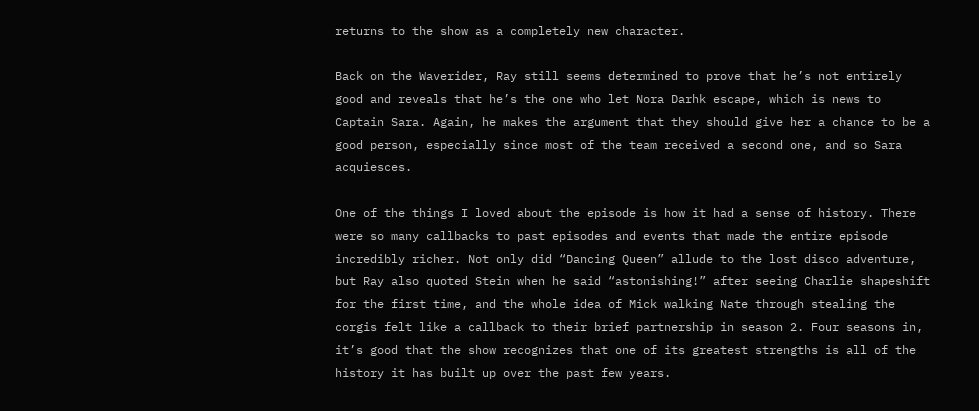returns to the show as a completely new character.

Back on the Waverider, Ray still seems determined to prove that he’s not entirely good and reveals that he’s the one who let Nora Darhk escape, which is news to Captain Sara. Again, he makes the argument that they should give her a chance to be a good person, especially since most of the team received a second one, and so Sara acquiesces.

One of the things I loved about the episode is how it had a sense of history. There were so many callbacks to past episodes and events that made the entire episode incredibly richer. Not only did “Dancing Queen” allude to the lost disco adventure, but Ray also quoted Stein when he said “astonishing!” after seeing Charlie shapeshift for the first time, and the whole idea of Mick walking Nate through stealing the corgis felt like a callback to their brief partnership in season 2. Four seasons in, it’s good that the show recognizes that one of its greatest strengths is all of the history it has built up over the past few years.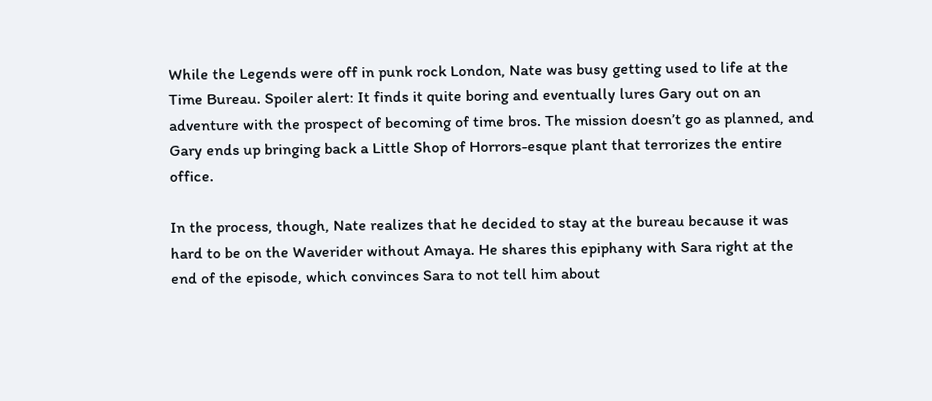While the Legends were off in punk rock London, Nate was busy getting used to life at the Time Bureau. Spoiler alert: It finds it quite boring and eventually lures Gary out on an adventure with the prospect of becoming of time bros. The mission doesn’t go as planned, and Gary ends up bringing back a Little Shop of Horrors-esque plant that terrorizes the entire office.

In the process, though, Nate realizes that he decided to stay at the bureau because it was hard to be on the Waverider without Amaya. He shares this epiphany with Sara right at the end of the episode, which convinces Sara to not tell him about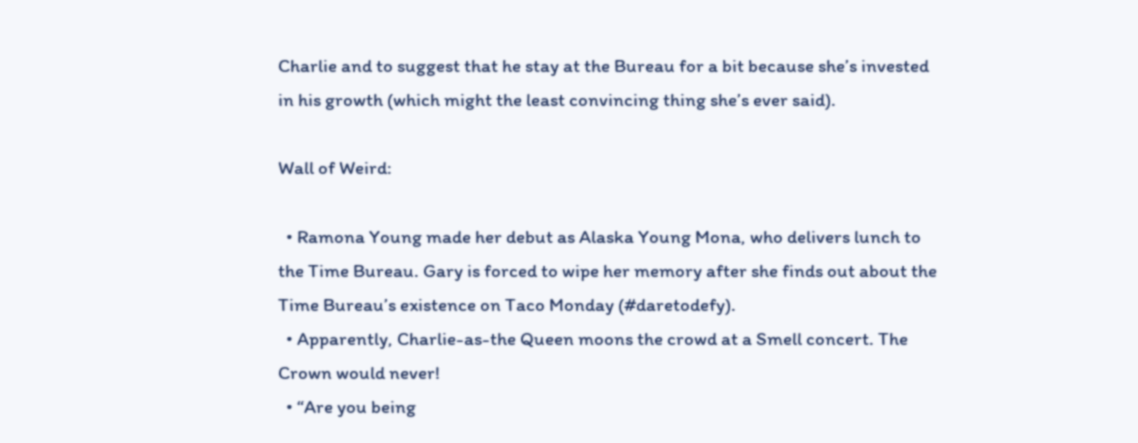Charlie and to suggest that he stay at the Bureau for a bit because she’s invested in his growth (which might the least convincing thing she’s ever said).

Wall of Weird:

  • Ramona Young made her debut as Alaska Young Mona, who delivers lunch to the Time Bureau. Gary is forced to wipe her memory after she finds out about the Time Bureau’s existence on Taco Monday (#daretodefy).
  • Apparently, Charlie-as-the Queen moons the crowd at a Smell concert. The Crown would never!
  • “Are you being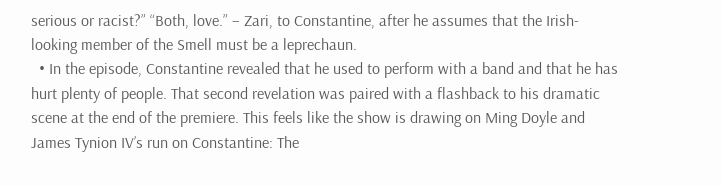serious or racist?” “Both, love.” – Zari, to Constantine, after he assumes that the Irish-looking member of the Smell must be a leprechaun.
  • In the episode, Constantine revealed that he used to perform with a band and that he has hurt plenty of people. That second revelation was paired with a flashback to his dramatic scene at the end of the premiere. This feels like the show is drawing on Ming Doyle and James Tynion IV’s run on Constantine: The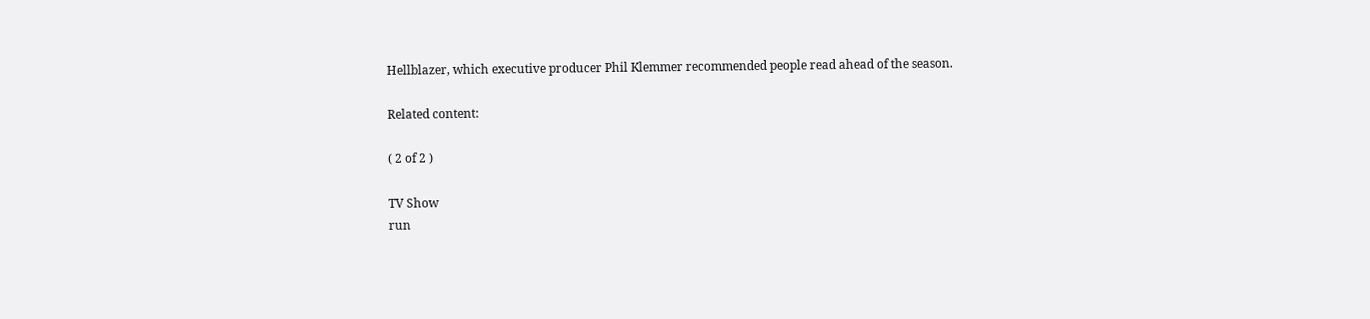Hellblazer, which executive producer Phil Klemmer recommended people read ahead of the season.

Related content:

( 2 of 2 )

TV Show
run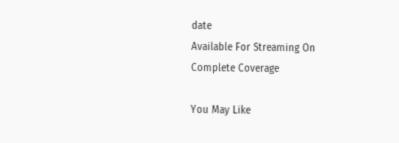date
Available For Streaming On
Complete Coverage

You May Like